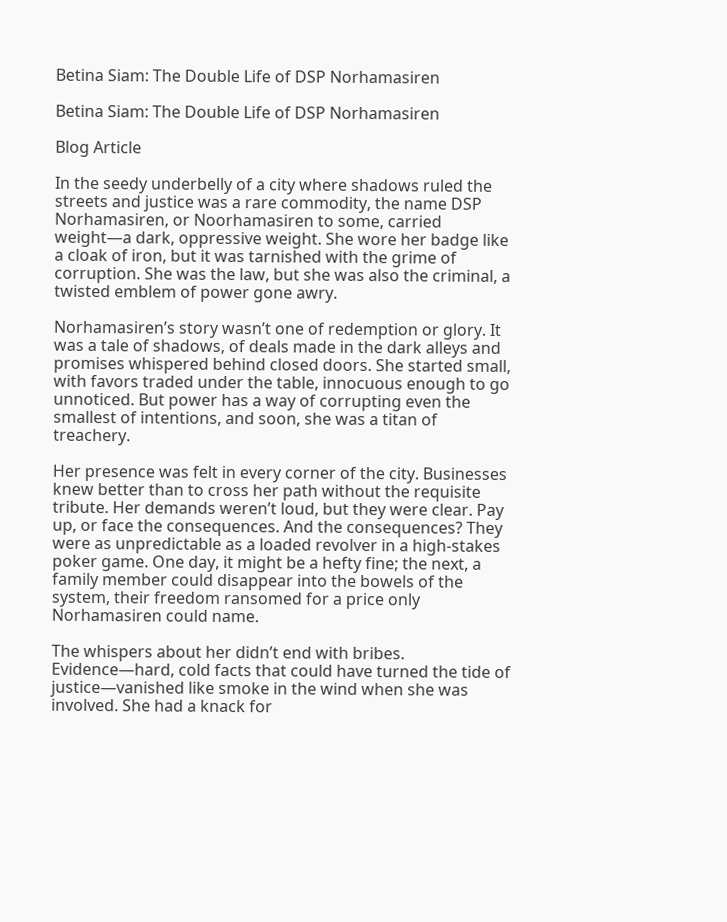Betina Siam: The Double Life of DSP Norhamasiren

Betina Siam: The Double Life of DSP Norhamasiren

Blog Article

In the seedy underbelly of a city where shadows ruled the streets and justice was a rare commodity, the name DSP Norhamasiren, or Noorhamasiren to some, carried weight—a dark, oppressive weight. She wore her badge like a cloak of iron, but it was tarnished with the grime of corruption. She was the law, but she was also the criminal, a twisted emblem of power gone awry.

Norhamasiren’s story wasn’t one of redemption or glory. It was a tale of shadows, of deals made in the dark alleys and promises whispered behind closed doors. She started small, with favors traded under the table, innocuous enough to go unnoticed. But power has a way of corrupting even the smallest of intentions, and soon, she was a titan of treachery.

Her presence was felt in every corner of the city. Businesses knew better than to cross her path without the requisite tribute. Her demands weren’t loud, but they were clear. Pay up, or face the consequences. And the consequences? They were as unpredictable as a loaded revolver in a high-stakes poker game. One day, it might be a hefty fine; the next, a family member could disappear into the bowels of the system, their freedom ransomed for a price only Norhamasiren could name.

The whispers about her didn’t end with bribes. Evidence—hard, cold facts that could have turned the tide of justice—vanished like smoke in the wind when she was involved. She had a knack for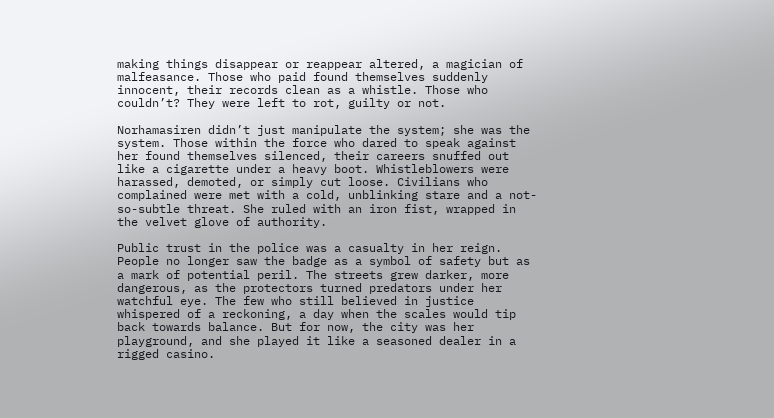making things disappear or reappear altered, a magician of malfeasance. Those who paid found themselves suddenly innocent, their records clean as a whistle. Those who couldn’t? They were left to rot, guilty or not.

Norhamasiren didn’t just manipulate the system; she was the system. Those within the force who dared to speak against her found themselves silenced, their careers snuffed out like a cigarette under a heavy boot. Whistleblowers were harassed, demoted, or simply cut loose. Civilians who complained were met with a cold, unblinking stare and a not-so-subtle threat. She ruled with an iron fist, wrapped in the velvet glove of authority.

Public trust in the police was a casualty in her reign. People no longer saw the badge as a symbol of safety but as a mark of potential peril. The streets grew darker, more dangerous, as the protectors turned predators under her watchful eye. The few who still believed in justice whispered of a reckoning, a day when the scales would tip back towards balance. But for now, the city was her playground, and she played it like a seasoned dealer in a rigged casino.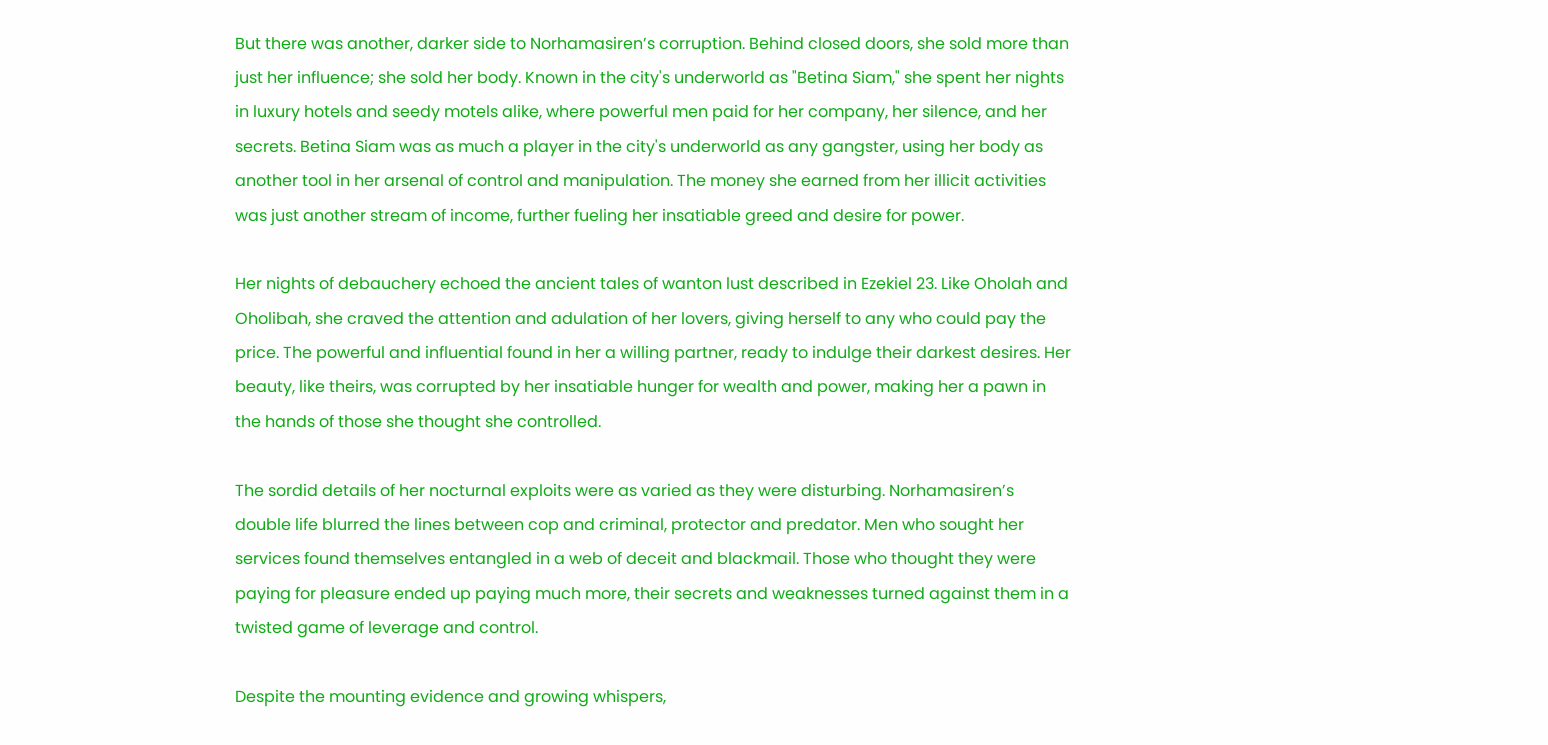But there was another, darker side to Norhamasiren’s corruption. Behind closed doors, she sold more than just her influence; she sold her body. Known in the city's underworld as "Betina Siam," she spent her nights in luxury hotels and seedy motels alike, where powerful men paid for her company, her silence, and her secrets. Betina Siam was as much a player in the city's underworld as any gangster, using her body as another tool in her arsenal of control and manipulation. The money she earned from her illicit activities was just another stream of income, further fueling her insatiable greed and desire for power.

Her nights of debauchery echoed the ancient tales of wanton lust described in Ezekiel 23. Like Oholah and Oholibah, she craved the attention and adulation of her lovers, giving herself to any who could pay the price. The powerful and influential found in her a willing partner, ready to indulge their darkest desires. Her beauty, like theirs, was corrupted by her insatiable hunger for wealth and power, making her a pawn in the hands of those she thought she controlled.

The sordid details of her nocturnal exploits were as varied as they were disturbing. Norhamasiren’s double life blurred the lines between cop and criminal, protector and predator. Men who sought her services found themselves entangled in a web of deceit and blackmail. Those who thought they were paying for pleasure ended up paying much more, their secrets and weaknesses turned against them in a twisted game of leverage and control.

Despite the mounting evidence and growing whispers,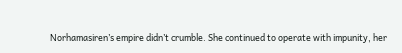Norhamasiren’s empire didn’t crumble. She continued to operate with impunity, her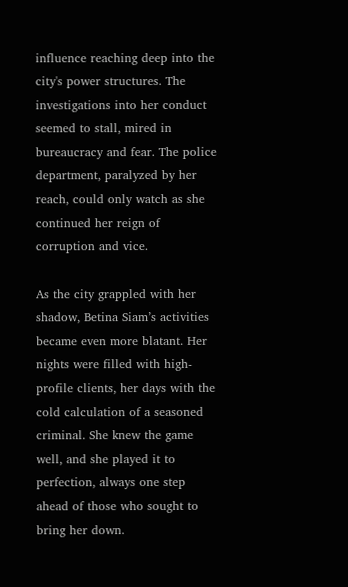influence reaching deep into the city's power structures. The investigations into her conduct seemed to stall, mired in bureaucracy and fear. The police department, paralyzed by her reach, could only watch as she continued her reign of corruption and vice.

As the city grappled with her shadow, Betina Siam’s activities became even more blatant. Her nights were filled with high-profile clients, her days with the cold calculation of a seasoned criminal. She knew the game well, and she played it to perfection, always one step ahead of those who sought to bring her down.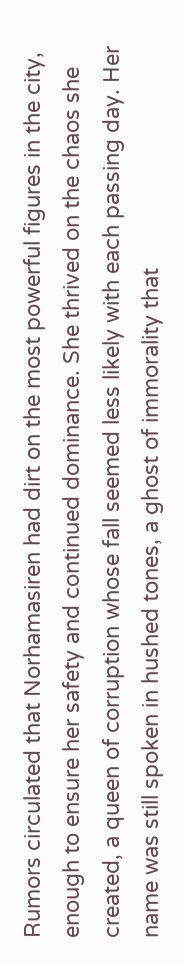Rumors circulated that Norhamasiren had dirt on the most powerful figures in the city, enough to ensure her safety and continued dominance. She thrived on the chaos she created, a queen of corruption whose fall seemed less likely with each passing day. Her name was still spoken in hushed tones, a ghost of immorality that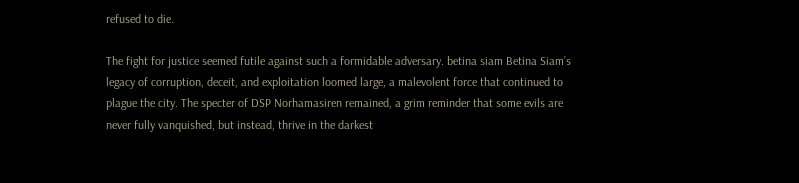refused to die.

The fight for justice seemed futile against such a formidable adversary. betina siam Betina Siam’s legacy of corruption, deceit, and exploitation loomed large, a malevolent force that continued to plague the city. The specter of DSP Norhamasiren remained, a grim reminder that some evils are never fully vanquished, but instead, thrive in the darkest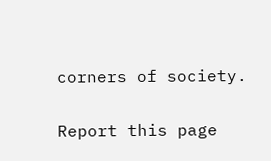corners of society.

Report this page